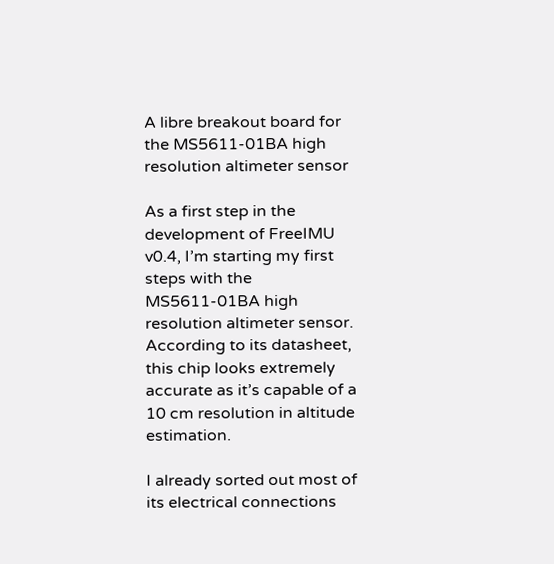A libre breakout board for the MS5611-01BA high resolution altimeter sensor

As a first step in the development of FreeIMU v0.4, I’m starting my first steps with the MS5611-01BA high resolution altimeter sensor. According to its datasheet, this chip looks extremely accurate as it’s capable of a 10 cm resolution in altitude estimation.

I already sorted out most of its electrical connections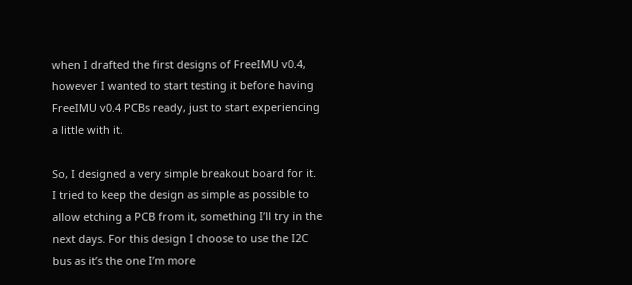when I drafted the first designs of FreeIMU v0.4, however I wanted to start testing it before having FreeIMU v0.4 PCBs ready, just to start experiencing a little with it.

So, I designed a very simple breakout board for it. I tried to keep the design as simple as possible to allow etching a PCB from it, something I’ll try in the next days. For this design I choose to use the I2C bus as it’s the one I’m more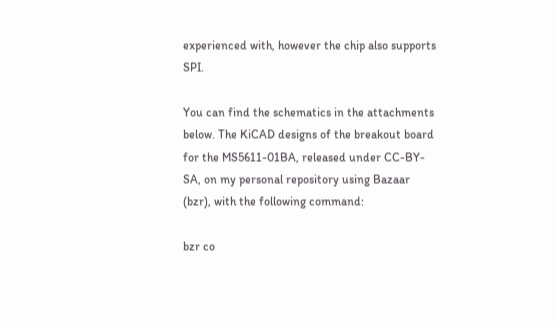experienced with, however the chip also supports SPI.

You can find the schematics in the attachments below. The KiCAD designs of the breakout board for the MS5611-01BA, released under CC-BY-SA, on my personal repository using Bazaar (bzr), with the following command:

bzr co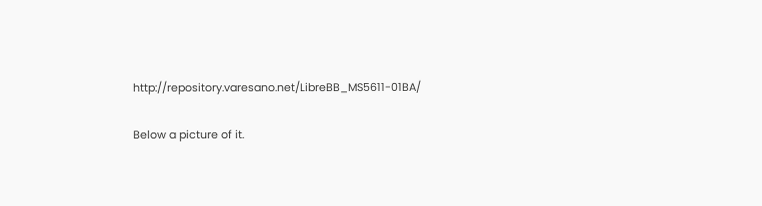http://repository.varesano.net/LibreBB_MS5611-01BA/

Below a picture of it.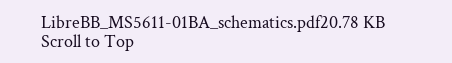LibreBB_MS5611-01BA_schematics.pdf20.78 KB
Scroll to Top